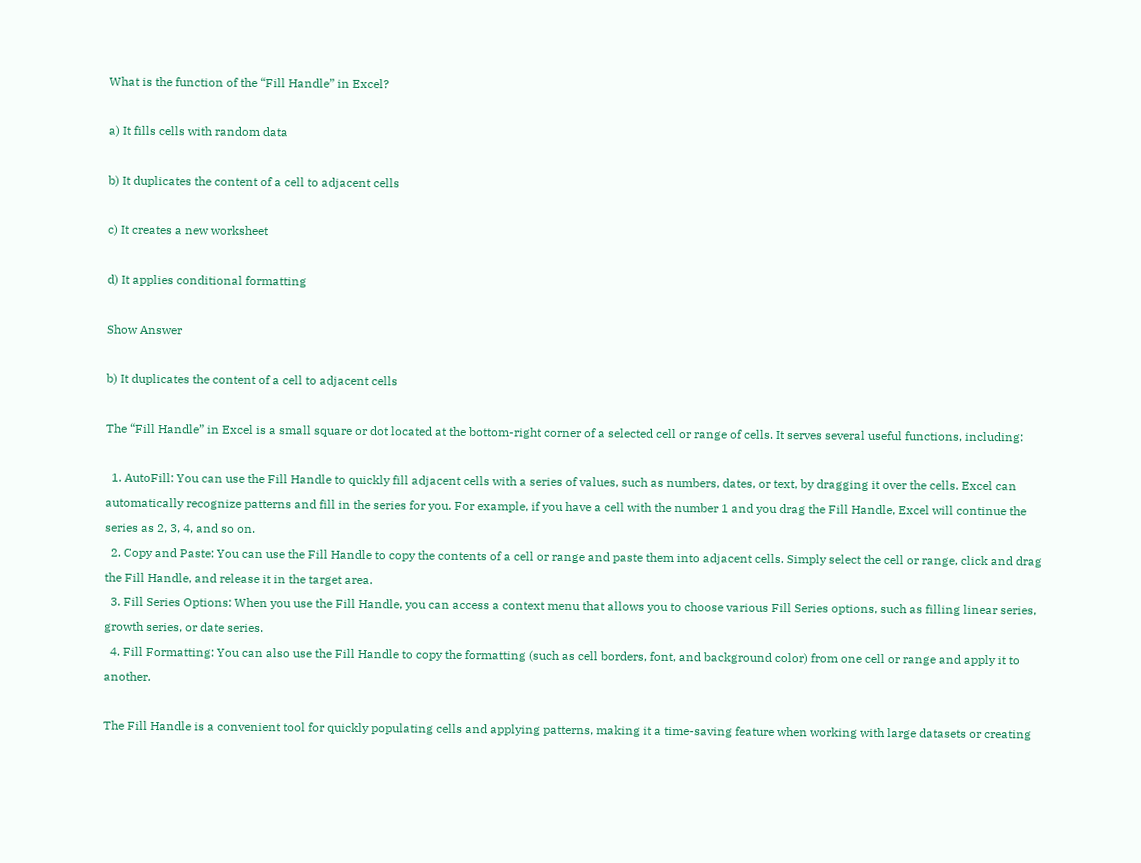What is the function of the “Fill Handle” in Excel?

a) It fills cells with random data

b) It duplicates the content of a cell to adjacent cells

c) It creates a new worksheet

d) It applies conditional formatting

Show Answer

b) It duplicates the content of a cell to adjacent cells

The “Fill Handle” in Excel is a small square or dot located at the bottom-right corner of a selected cell or range of cells. It serves several useful functions, including:

  1. AutoFill: You can use the Fill Handle to quickly fill adjacent cells with a series of values, such as numbers, dates, or text, by dragging it over the cells. Excel can automatically recognize patterns and fill in the series for you. For example, if you have a cell with the number 1 and you drag the Fill Handle, Excel will continue the series as 2, 3, 4, and so on.
  2. Copy and Paste: You can use the Fill Handle to copy the contents of a cell or range and paste them into adjacent cells. Simply select the cell or range, click and drag the Fill Handle, and release it in the target area.
  3. Fill Series Options: When you use the Fill Handle, you can access a context menu that allows you to choose various Fill Series options, such as filling linear series, growth series, or date series.
  4. Fill Formatting: You can also use the Fill Handle to copy the formatting (such as cell borders, font, and background color) from one cell or range and apply it to another.

The Fill Handle is a convenient tool for quickly populating cells and applying patterns, making it a time-saving feature when working with large datasets or creating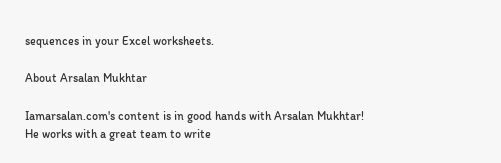sequences in your Excel worksheets.

About Arsalan Mukhtar

Iamarsalan.com's content is in good hands with Arsalan Mukhtar! He works with a great team to write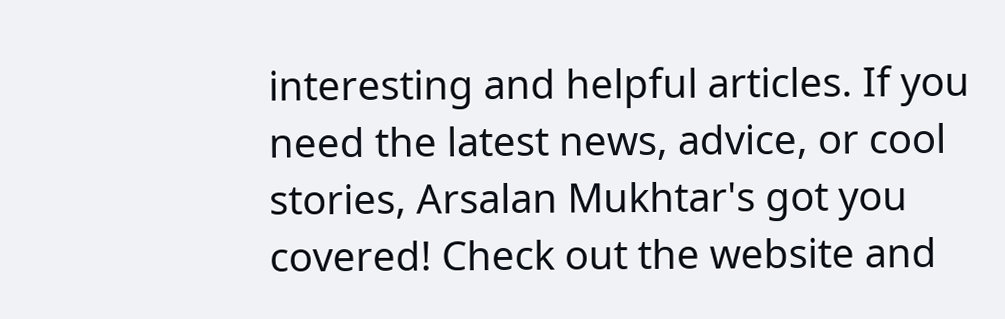interesting and helpful articles. If you need the latest news, advice, or cool stories, Arsalan Mukhtar's got you covered! Check out the website and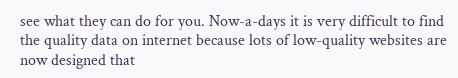see what they can do for you. Now-a-days it is very difficult to find the quality data on internet because lots of low-quality websites are now designed that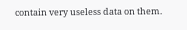contain very useless data on them.